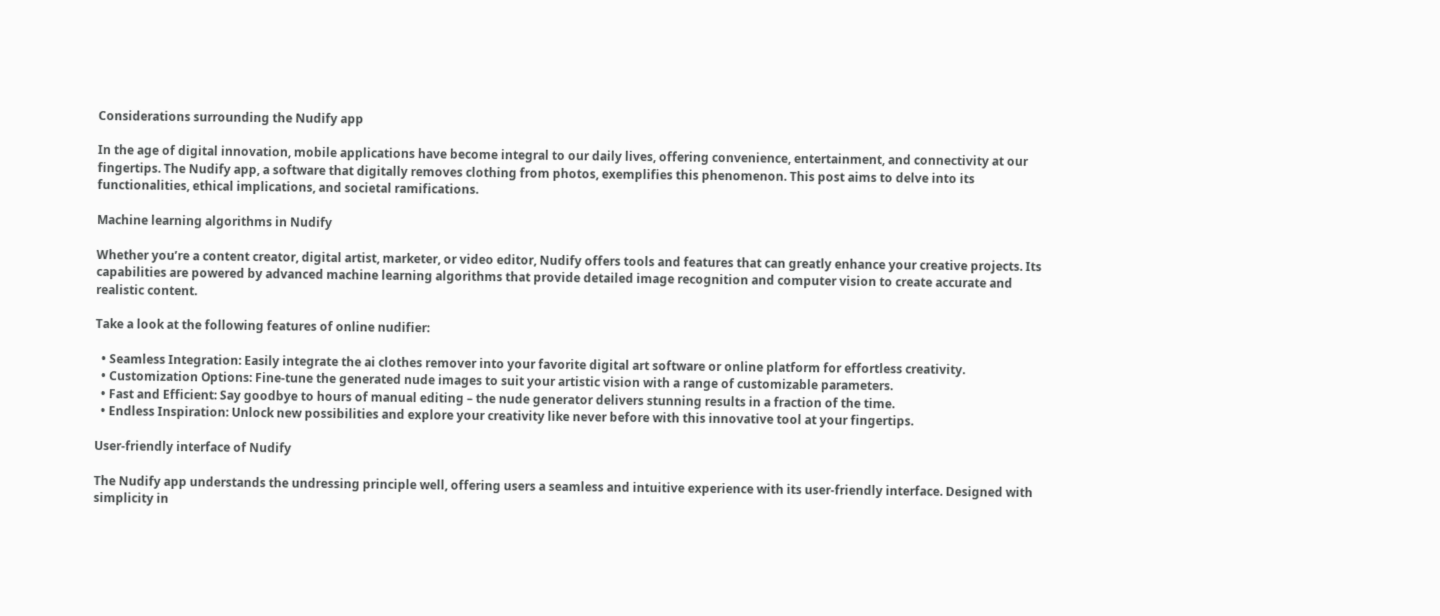Considerations surrounding the Nudify app

In the age of digital innovation, mobile applications have become integral to our daily lives, offering convenience, entertainment, and connectivity at our fingertips. The Nudify app, a software that digitally removes clothing from photos, exemplifies this phenomenon. This post aims to delve into its functionalities, ethical implications, and societal ramifications.

Machine learning algorithms in Nudify

Whether you’re a content creator, digital artist, marketer, or video editor, Nudify offers tools and features that can greatly enhance your creative projects. Its capabilities are powered by advanced machine learning algorithms that provide detailed image recognition and computer vision to create accurate and realistic content.

Take a look at the following features of online nudifier:

  • Seamless Integration: Easily integrate the ai clothes remover into your favorite digital art software or online platform for effortless creativity.
  • Customization Options: Fine-tune the generated nude images to suit your artistic vision with a range of customizable parameters.
  • Fast and Efficient: Say goodbye to hours of manual editing – the nude generator delivers stunning results in a fraction of the time.
  • Endless Inspiration: Unlock new possibilities and explore your creativity like never before with this innovative tool at your fingertips.

User-friendly interface of Nudify

The Nudify app understands the undressing principle well, offering users a seamless and intuitive experience with its user-friendly interface. Designed with simplicity in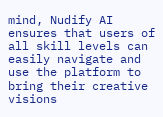mind, Nudify AI ensures that users of all skill levels can easily navigate and use the platform to bring their creative visions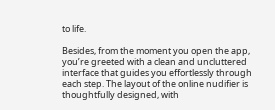to life.

Besides, from the moment you open the app, you’re greeted with a clean and uncluttered interface that guides you effortlessly through each step. The layout of the online nudifier is thoughtfully designed, with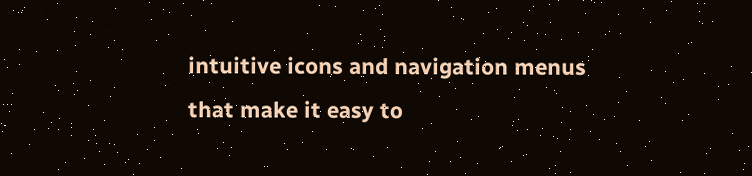intuitive icons and navigation menus that make it easy to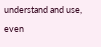understand and use, even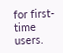for first-time users.